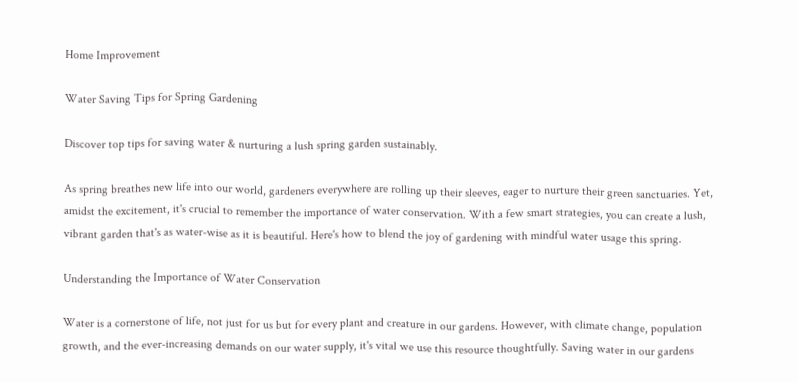Home Improvement

Water Saving Tips for Spring Gardening

Discover top tips for saving water & nurturing a lush spring garden sustainably.

As spring breathes new life into our world, gardeners everywhere are rolling up their sleeves, eager to nurture their green sanctuaries. Yet, amidst the excitement, it's crucial to remember the importance of water conservation. With a few smart strategies, you can create a lush, vibrant garden that's as water-wise as it is beautiful. Here's how to blend the joy of gardening with mindful water usage this spring.

Understanding the Importance of Water Conservation

Water is a cornerstone of life, not just for us but for every plant and creature in our gardens. However, with climate change, population growth, and the ever-increasing demands on our water supply, it's vital we use this resource thoughtfully. Saving water in our gardens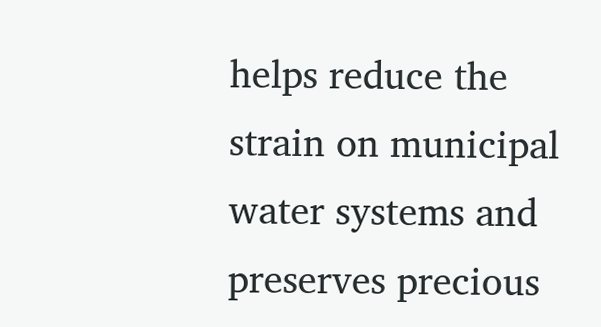helps reduce the strain on municipal water systems and preserves precious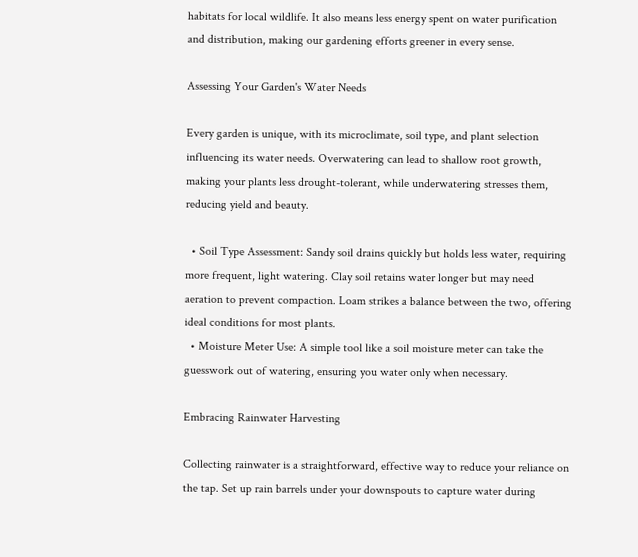habitats for local wildlife. It also means less energy spent on water purification and distribution, making our gardening efforts greener in every sense.

Assessing Your Garden's Water Needs

Every garden is unique, with its microclimate, soil type, and plant selection influencing its water needs. Overwatering can lead to shallow root growth, making your plants less drought-tolerant, while underwatering stresses them, reducing yield and beauty.

  • Soil Type Assessment: Sandy soil drains quickly but holds less water, requiring more frequent, light watering. Clay soil retains water longer but may need aeration to prevent compaction. Loam strikes a balance between the two, offering ideal conditions for most plants.
  • Moisture Meter Use: A simple tool like a soil moisture meter can take the guesswork out of watering, ensuring you water only when necessary.

Embracing Rainwater Harvesting

Collecting rainwater is a straightforward, effective way to reduce your reliance on the tap. Set up rain barrels under your downspouts to capture water during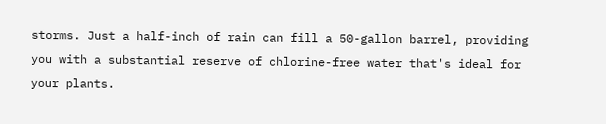storms. Just a half-inch of rain can fill a 50-gallon barrel, providing you with a substantial reserve of chlorine-free water that's ideal for your plants.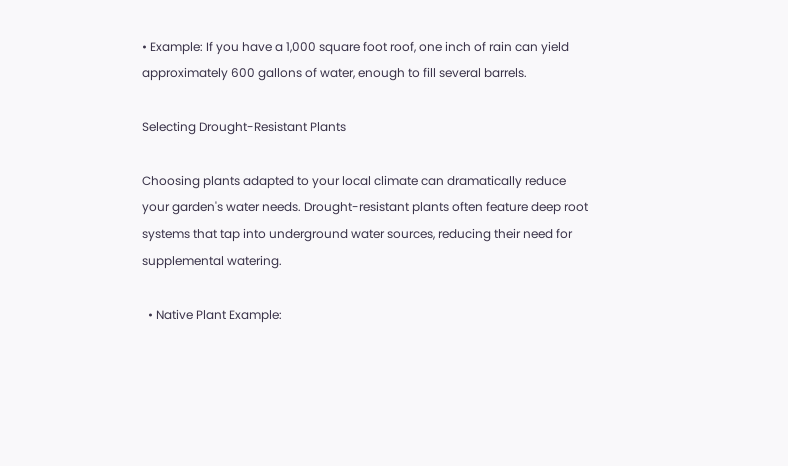• Example: If you have a 1,000 square foot roof, one inch of rain can yield approximately 600 gallons of water, enough to fill several barrels.

Selecting Drought-Resistant Plants

Choosing plants adapted to your local climate can dramatically reduce your garden's water needs. Drought-resistant plants often feature deep root systems that tap into underground water sources, reducing their need for supplemental watering.

  • Native Plant Example: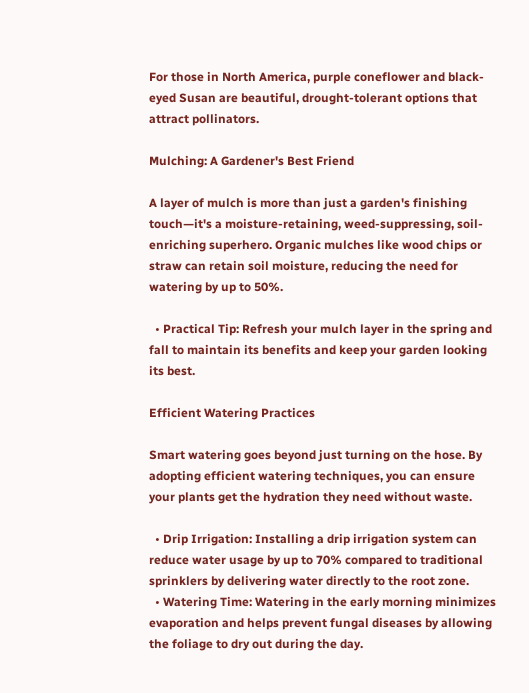For those in North America, purple coneflower and black-eyed Susan are beautiful, drought-tolerant options that attract pollinators.

Mulching: A Gardener's Best Friend

A layer of mulch is more than just a garden's finishing touch—it's a moisture-retaining, weed-suppressing, soil-enriching superhero. Organic mulches like wood chips or straw can retain soil moisture, reducing the need for watering by up to 50%.

  • Practical Tip: Refresh your mulch layer in the spring and fall to maintain its benefits and keep your garden looking its best.

Efficient Watering Practices

Smart watering goes beyond just turning on the hose. By adopting efficient watering techniques, you can ensure your plants get the hydration they need without waste.

  • Drip Irrigation: Installing a drip irrigation system can reduce water usage by up to 70% compared to traditional sprinklers by delivering water directly to the root zone.
  • Watering Time: Watering in the early morning minimizes evaporation and helps prevent fungal diseases by allowing the foliage to dry out during the day.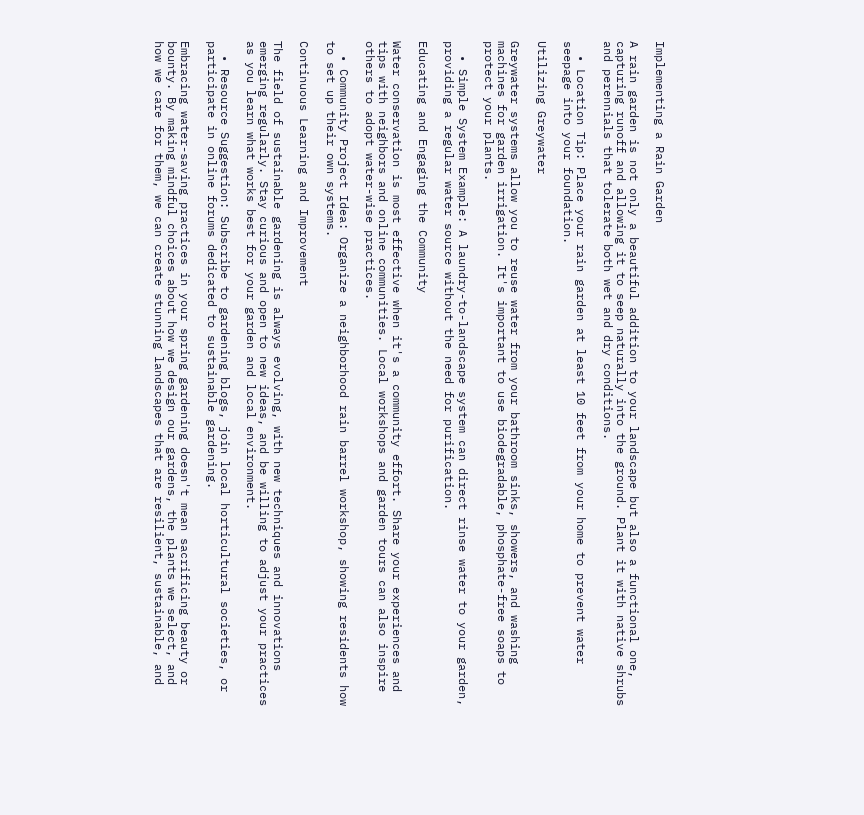Implementing a Rain Garden

A rain garden is not only a beautiful addition to your landscape but also a functional one, capturing runoff and allowing it to seep naturally into the ground. Plant it with native shrubs and perennials that tolerate both wet and dry conditions.

  • Location Tip: Place your rain garden at least 10 feet from your home to prevent water seepage into your foundation.

Utilizing Greywater

Greywater systems allow you to reuse water from your bathroom sinks, showers, and washing machines for garden irrigation. It's important to use biodegradable, phosphate-free soaps to protect your plants.

  • Simple System Example: A laundry-to-landscape system can direct rinse water to your garden, providing a regular water source without the need for purification.

Educating and Engaging the Community

Water conservation is most effective when it's a community effort. Share your experiences and tips with neighbors and online communities. Local workshops and garden tours can also inspire others to adopt water-wise practices.

  • Community Project Idea: Organize a neighborhood rain barrel workshop, showing residents how to set up their own systems.

Continuous Learning and Improvement

The field of sustainable gardening is always evolving, with new techniques and innovations emerging regularly. Stay curious and open to new ideas, and be willing to adjust your practices as you learn what works best for your garden and local environment.

  • Resource Suggestion: Subscribe to gardening blogs, join local horticultural societies, or participate in online forums dedicated to sustainable gardening.

Embracing water-saving practices in your spring gardening doesn't mean sacrificing beauty or bounty. By making mindful choices about how we design our gardens, the plants we select, and how we care for them, we can create stunning landscapes that are resilient, sustainable, and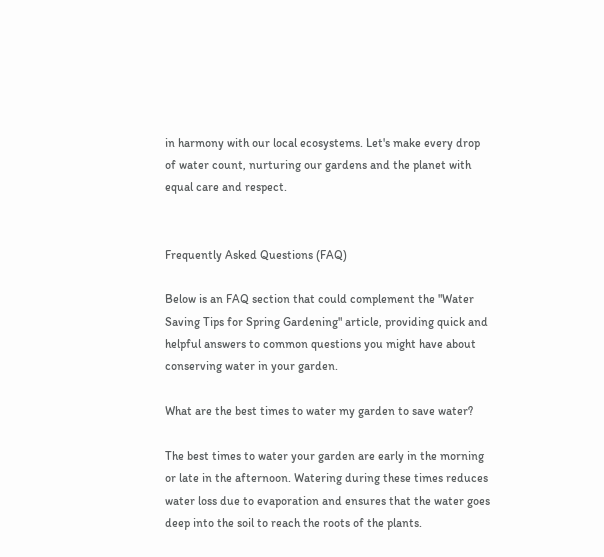in harmony with our local ecosystems. Let's make every drop of water count, nurturing our gardens and the planet with equal care and respect.


Frequently Asked Questions (FAQ)

Below is an FAQ section that could complement the "Water Saving Tips for Spring Gardening" article, providing quick and helpful answers to common questions you might have about conserving water in your garden.

What are the best times to water my garden to save water?

The best times to water your garden are early in the morning or late in the afternoon. Watering during these times reduces water loss due to evaporation and ensures that the water goes deep into the soil to reach the roots of the plants.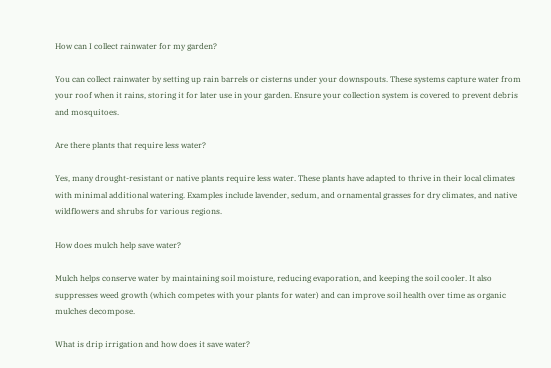How can I collect rainwater for my garden?

You can collect rainwater by setting up rain barrels or cisterns under your downspouts. These systems capture water from your roof when it rains, storing it for later use in your garden. Ensure your collection system is covered to prevent debris and mosquitoes.

Are there plants that require less water?

Yes, many drought-resistant or native plants require less water. These plants have adapted to thrive in their local climates with minimal additional watering. Examples include lavender, sedum, and ornamental grasses for dry climates, and native wildflowers and shrubs for various regions.

How does mulch help save water?

Mulch helps conserve water by maintaining soil moisture, reducing evaporation, and keeping the soil cooler. It also suppresses weed growth (which competes with your plants for water) and can improve soil health over time as organic mulches decompose.

What is drip irrigation and how does it save water?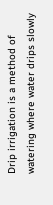Drip irrigation is a method of watering where water drips slowly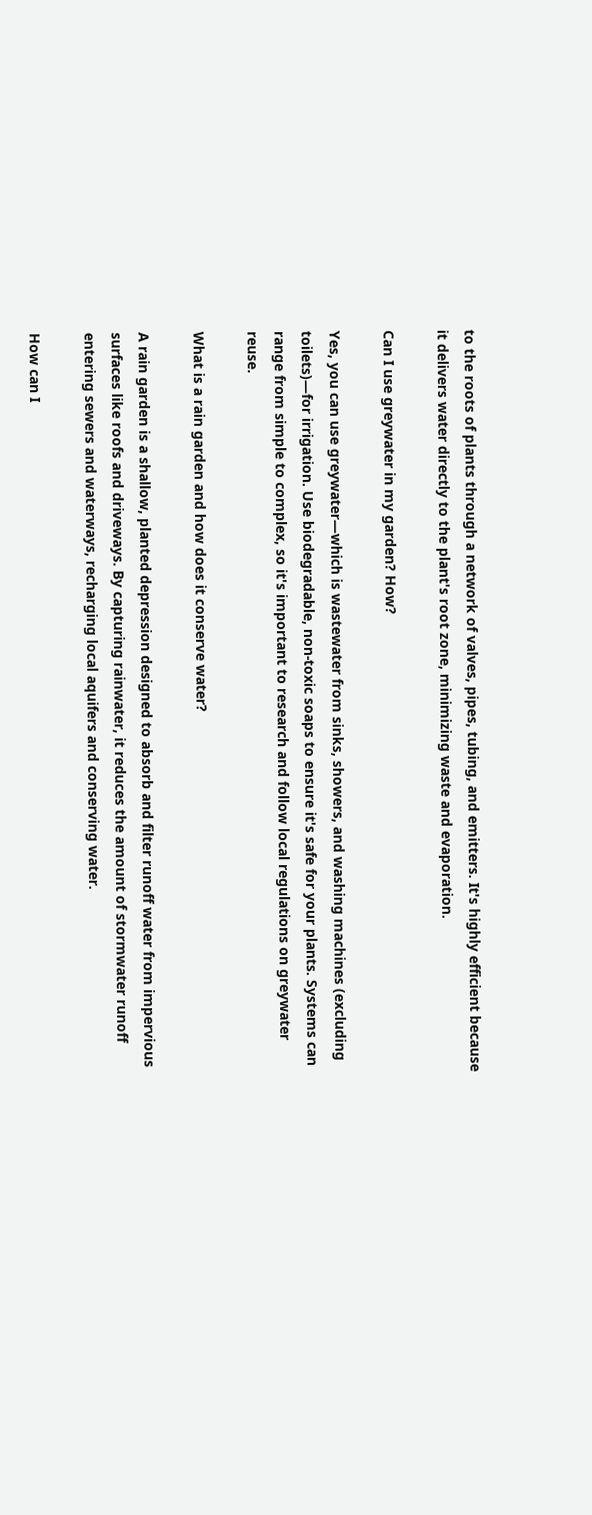to the roots of plants through a network of valves, pipes, tubing, and emitters. It's highly efficient because it delivers water directly to the plant's root zone, minimizing waste and evaporation.

Can I use greywater in my garden? How?

Yes, you can use greywater—which is wastewater from sinks, showers, and washing machines (excluding toilets)—for irrigation. Use biodegradable, non-toxic soaps to ensure it's safe for your plants. Systems can range from simple to complex, so it's important to research and follow local regulations on greywater reuse.

What is a rain garden and how does it conserve water?

A rain garden is a shallow, planted depression designed to absorb and filter runoff water from impervious surfaces like roofs and driveways. By capturing rainwater, it reduces the amount of stormwater runoff entering sewers and waterways, recharging local aquifers and conserving water.

How can I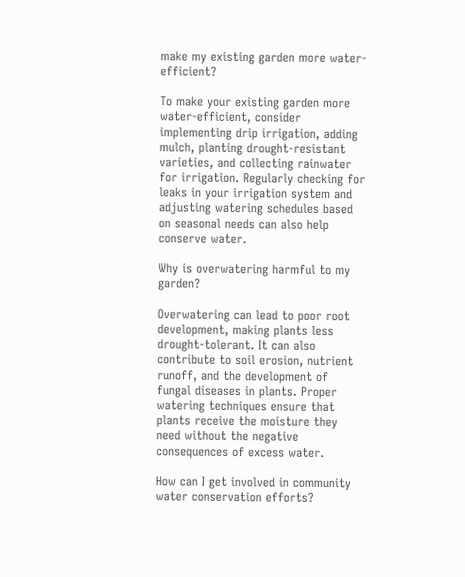make my existing garden more water-efficient?

To make your existing garden more water-efficient, consider implementing drip irrigation, adding mulch, planting drought-resistant varieties, and collecting rainwater for irrigation. Regularly checking for leaks in your irrigation system and adjusting watering schedules based on seasonal needs can also help conserve water.

Why is overwatering harmful to my garden?

Overwatering can lead to poor root development, making plants less drought-tolerant. It can also contribute to soil erosion, nutrient runoff, and the development of fungal diseases in plants. Proper watering techniques ensure that plants receive the moisture they need without the negative consequences of excess water.

How can I get involved in community water conservation efforts?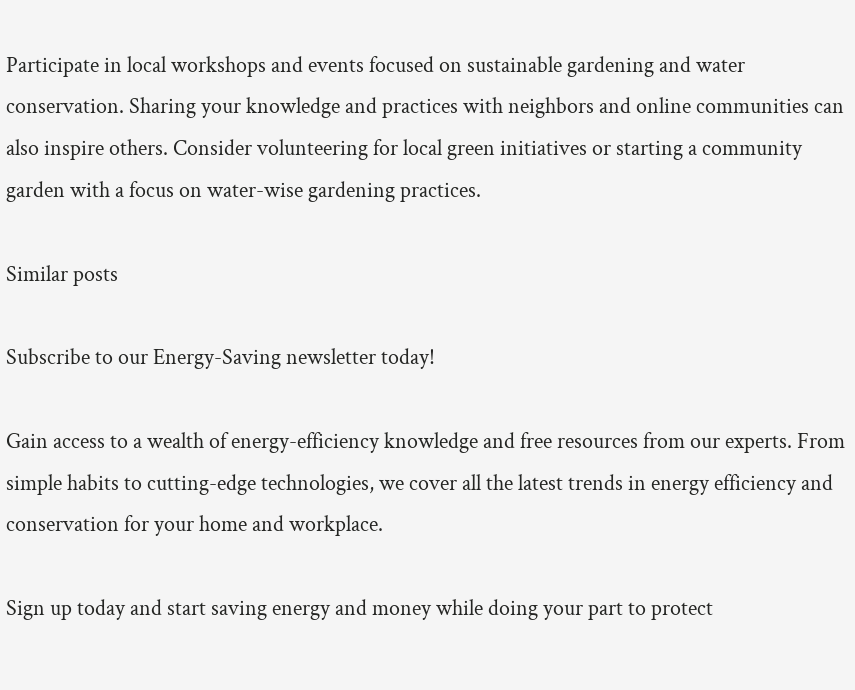Participate in local workshops and events focused on sustainable gardening and water conservation. Sharing your knowledge and practices with neighbors and online communities can also inspire others. Consider volunteering for local green initiatives or starting a community garden with a focus on water-wise gardening practices.

Similar posts

Subscribe to our Energy-Saving newsletter today!

Gain access to a wealth of energy-efficiency knowledge and free resources from our experts. From simple habits to cutting-edge technologies, we cover all the latest trends in energy efficiency and conservation for your home and workplace.

Sign up today and start saving energy and money while doing your part to protect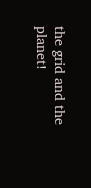the grid and the planet!